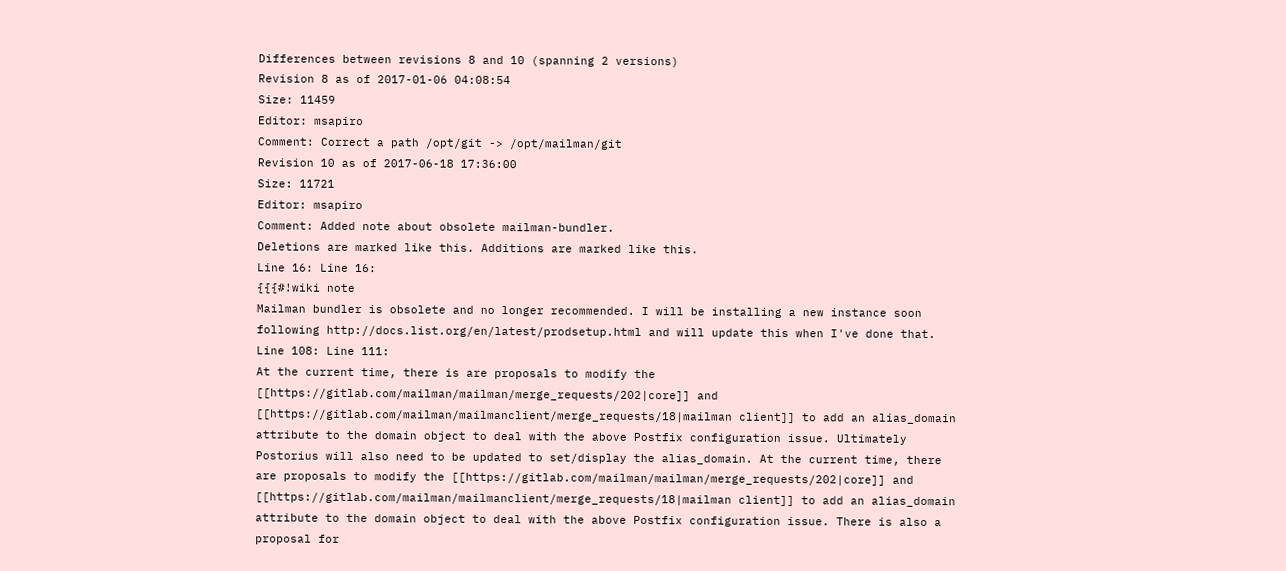Differences between revisions 8 and 10 (spanning 2 versions)
Revision 8 as of 2017-01-06 04:08:54
Size: 11459
Editor: msapiro
Comment: Correct a path /opt/git -> /opt/mailman/git
Revision 10 as of 2017-06-18 17:36:00
Size: 11721
Editor: msapiro
Comment: Added note about obsolete mailman-bundler.
Deletions are marked like this. Additions are marked like this.
Line 16: Line 16:
{{{#!wiki note
Mailman bundler is obsolete and no longer recommended. I will be installing a new instance soon following http://docs.list.org/en/latest/prodsetup.html and will update this when I've done that.
Line 108: Line 111:
At the current time, there is are proposals to modify the [[https://gitlab.com/mailman/mailman/merge_requests/202|core]] and [[https://gitlab.com/mailman/mailmanclient/merge_requests/18|mailman client]] to add an alias_domain attribute to the domain object to deal with the above Postfix configuration issue. Ultimately Postorius will also need to be updated to set/display the alias_domain. At the current time, there are proposals to modify the [[https://gitlab.com/mailman/mailman/merge_requests/202|core]] and [[https://gitlab.com/mailman/mailmanclient/merge_requests/18|mailman client]] to add an alias_domain attribute to the domain object to deal with the above Postfix configuration issue. There is also a proposal for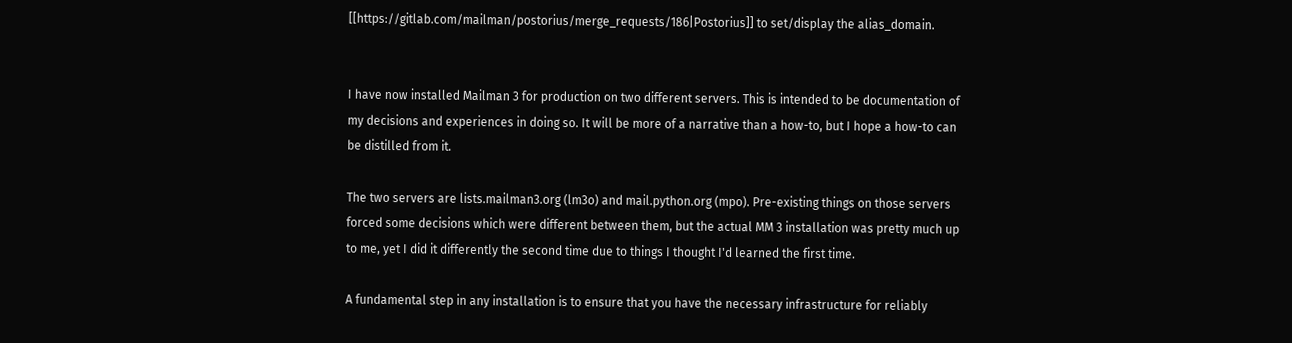[[https://gitlab.com/mailman/postorius/merge_requests/186|Postorius]] to set/display the alias_domain.


I have now installed Mailman 3 for production on two different servers. This is intended to be documentation of my decisions and experiences in doing so. It will be more of a narrative than a how-to, but I hope a how-to can be distilled from it.

The two servers are lists.mailman3.org (lm3o) and mail.python.org (mpo). Pre-existing things on those servers forced some decisions which were different between them, but the actual MM 3 installation was pretty much up to me, yet I did it differently the second time due to things I thought I'd learned the first time.

A fundamental step in any installation is to ensure that you have the necessary infrastructure for reliably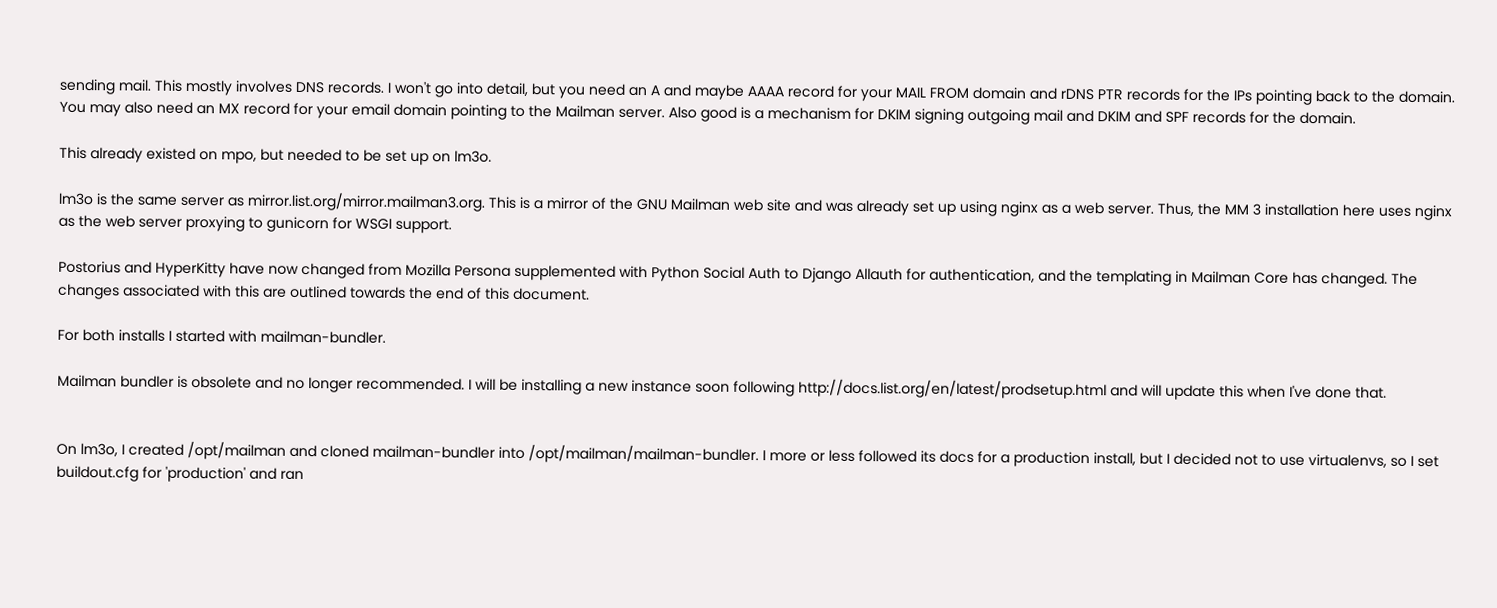sending mail. This mostly involves DNS records. I won't go into detail, but you need an A and maybe AAAA record for your MAIL FROM domain and rDNS PTR records for the IPs pointing back to the domain. You may also need an MX record for your email domain pointing to the Mailman server. Also good is a mechanism for DKIM signing outgoing mail and DKIM and SPF records for the domain.

This already existed on mpo, but needed to be set up on lm3o.

lm3o is the same server as mirror.list.org/mirror.mailman3.org. This is a mirror of the GNU Mailman web site and was already set up using nginx as a web server. Thus, the MM 3 installation here uses nginx as the web server proxying to gunicorn for WSGI support.

Postorius and HyperKitty have now changed from Mozilla Persona supplemented with Python Social Auth to Django Allauth for authentication, and the templating in Mailman Core has changed. The changes associated with this are outlined towards the end of this document.

For both installs I started with mailman-bundler.

Mailman bundler is obsolete and no longer recommended. I will be installing a new instance soon following http://docs.list.org/en/latest/prodsetup.html and will update this when I've done that.


On lm3o, I created /opt/mailman and cloned mailman-bundler into /opt/mailman/mailman-bundler. I more or less followed its docs for a production install, but I decided not to use virtualenvs, so I set buildout.cfg for 'production' and ran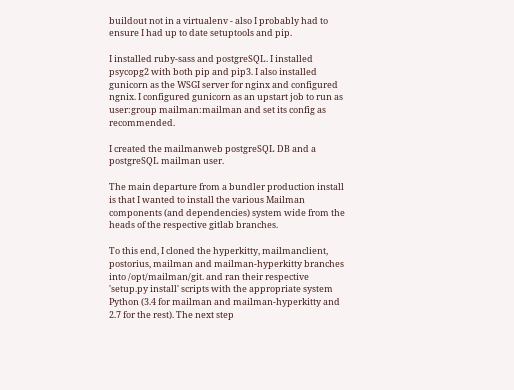buildout not in a virtualenv - also I probably had to ensure I had up to date setuptools and pip.

I installed ruby-sass and postgreSQL. I installed psycopg2 with both pip and pip3. I also installed gunicorn as the WSGI server for nginx and configured ngnix. I configured gunicorn as an upstart job to run as user:group mailman:mailman and set its config as recommended.

I created the mailmanweb postgreSQL DB and a postgreSQL mailman user.

The main departure from a bundler production install is that I wanted to install the various Mailman components (and dependencies) system wide from the heads of the respective gitlab branches.

To this end, I cloned the hyperkitty, mailmanclient, postorius, mailman and mailman-hyperkitty branches into /opt/mailman/git. and ran their respective 'setup.py install' scripts with the appropriate system Python (3.4 for mailman and mailman-hyperkitty and 2.7 for the rest). The next step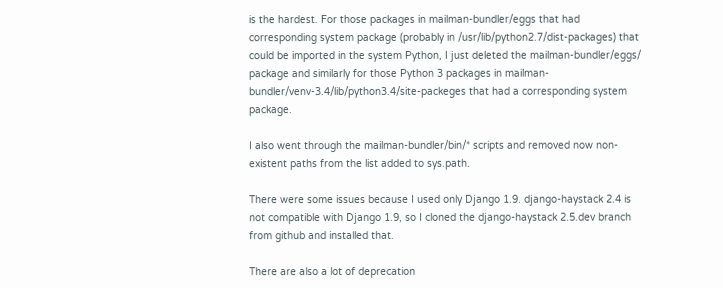is the hardest. For those packages in mailman-bundler/eggs that had corresponding system package (probably in /usr/lib/python2.7/dist-packages) that could be imported in the system Python, I just deleted the mailman-bundler/eggs/ package and similarly for those Python 3 packages in mailman-bundler/venv-3.4/lib/python3.4/site-packeges that had a corresponding system package.

I also went through the mailman-bundler/bin/* scripts and removed now non-existent paths from the list added to sys.path.

There were some issues because I used only Django 1.9. django-haystack 2.4 is not compatible with Django 1.9, so I cloned the django-haystack 2.5.dev branch from github and installed that.

There are also a lot of deprecation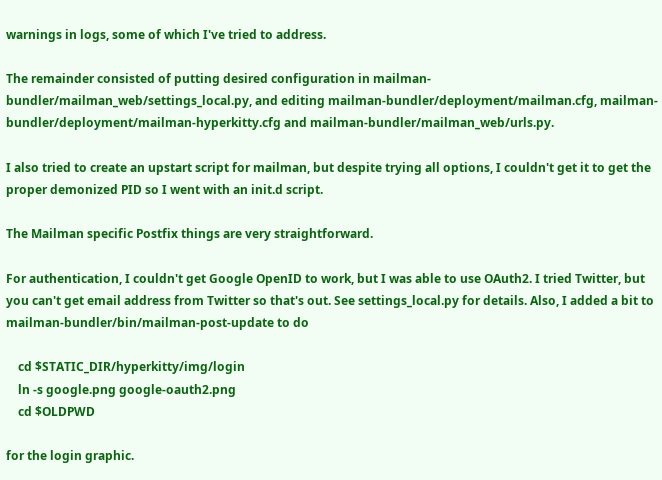warnings in logs, some of which I've tried to address.

The remainder consisted of putting desired configuration in mailman-bundler/mailman_web/settings_local.py, and editing mailman-bundler/deployment/mailman.cfg, mailman-bundler/deployment/mailman-hyperkitty.cfg and mailman-bundler/mailman_web/urls.py.

I also tried to create an upstart script for mailman, but despite trying all options, I couldn't get it to get the proper demonized PID so I went with an init.d script.

The Mailman specific Postfix things are very straightforward.

For authentication, I couldn't get Google OpenID to work, but I was able to use OAuth2. I tried Twitter, but you can't get email address from Twitter so that's out. See settings_local.py for details. Also, I added a bit to mailman-bundler/bin/mailman-post-update to do

    cd $STATIC_DIR/hyperkitty/img/login
    ln -s google.png google-oauth2.png
    cd $OLDPWD

for the login graphic.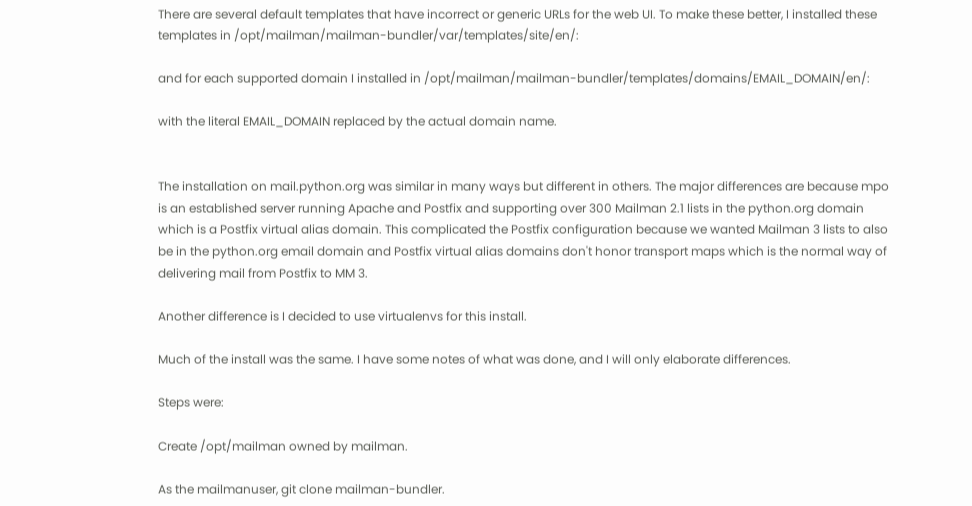There are several default templates that have incorrect or generic URLs for the web UI. To make these better, I installed these templates in /opt/mailman/mailman-bundler/var/templates/site/en/:

and for each supported domain I installed in /opt/mailman/mailman-bundler/templates/domains/EMAIL_DOMAIN/en/:

with the literal EMAIL_DOMAIN replaced by the actual domain name.


The installation on mail.python.org was similar in many ways but different in others. The major differences are because mpo is an established server running Apache and Postfix and supporting over 300 Mailman 2.1 lists in the python.org domain which is a Postfix virtual alias domain. This complicated the Postfix configuration because we wanted Mailman 3 lists to also be in the python.org email domain and Postfix virtual alias domains don't honor transport maps which is the normal way of delivering mail from Postfix to MM 3.

Another difference is I decided to use virtualenvs for this install.

Much of the install was the same. I have some notes of what was done, and I will only elaborate differences.

Steps were:

Create /opt/mailman owned by mailman.

As the mailmanuser, git clone mailman-bundler.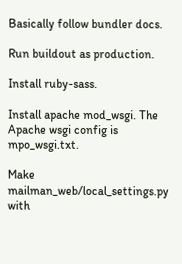Basically follow bundler docs.

Run buildout as production.

Install ruby-sass.

Install apache mod_wsgi. The Apache wsgi config is mpo_wsgi.txt.

Make mailman_web/local_settings.py with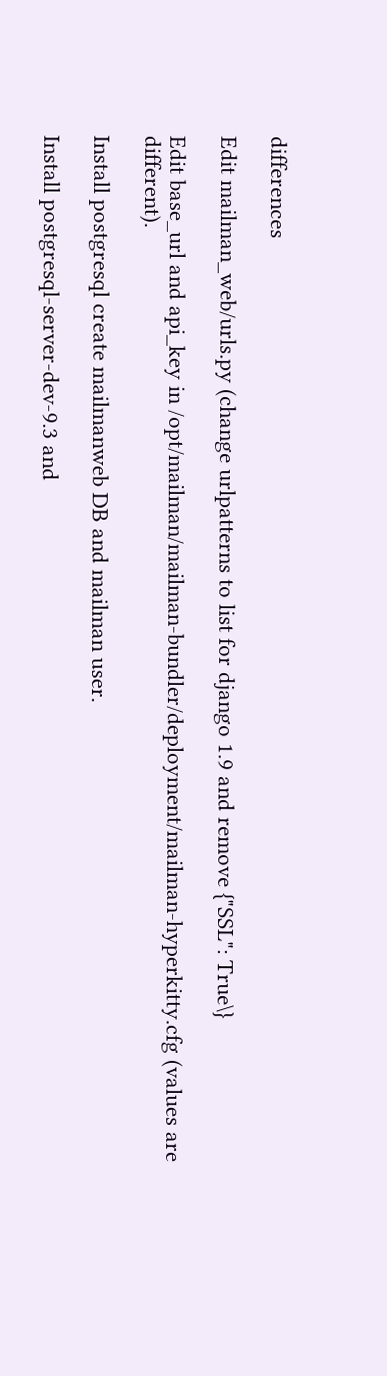differences

Edit mailman_web/urls.py (change urlpatterns to list for django 1.9 and remove {"SSL": True\}

Edit base_url and api_key in /opt/mailman/mailman-bundler/deployment/mailman-hyperkitty.cfg (values are different).

Install postgresql create mailmanweb DB and mailman user.

Install postgresql-server-dev-9.3 and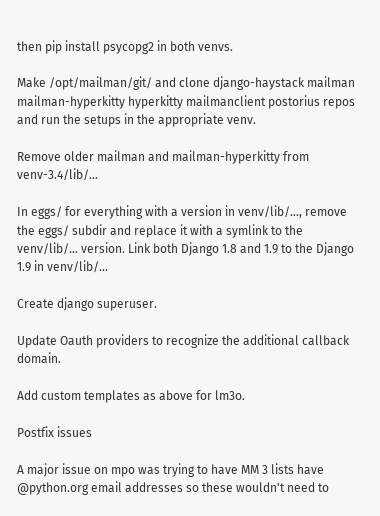then pip install psycopg2 in both venvs.

Make /opt/mailman/git/ and clone django-haystack mailman mailman-hyperkitty hyperkitty mailmanclient postorius repos and run the setups in the appropriate venv.

Remove older mailman and mailman-hyperkitty from venv-3.4/lib/...

In eggs/ for everything with a version in venv/lib/..., remove the eggs/ subdir and replace it with a symlink to the venv/lib/... version. Link both Django 1.8 and 1.9 to the Django 1.9 in venv/lib/...

Create django superuser.

Update Oauth providers to recognize the additional callback domain.

Add custom templates as above for lm3o.

Postfix issues

A major issue on mpo was trying to have MM 3 lists have @python.org email addresses so these wouldn't need to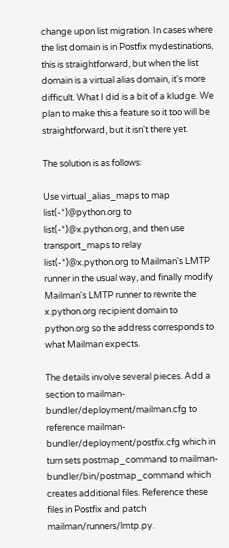change upon list migration. In cases where the list domain is in Postfix mydestinations, this is straightforward, but when the list domain is a virtual alias domain, it's more difficult. What I did is a bit of a kludge. We plan to make this a feature so it too will be straightforward, but it isn't there yet.

The solution is as follows:

Use virtual_alias_maps to map list(-*)@python.org to list(-*)@x.python.org, and then use transport_maps to relay list(-*)@x.python.org to Mailman's LMTP runner in the usual way, and finally modify Mailman's LMTP runner to rewrite the x.python.org recipient domain to python.org so the address corresponds to what Mailman expects.

The details involve several pieces. Add a section to mailman-bundler/deployment/mailman.cfg to reference mailman-bundler/deployment/postfix.cfg which in turn sets postmap_command to mailman-bundler/bin/postmap_command which creates additional files. Reference these files in Postfix and patch mailman/runners/lmtp.py.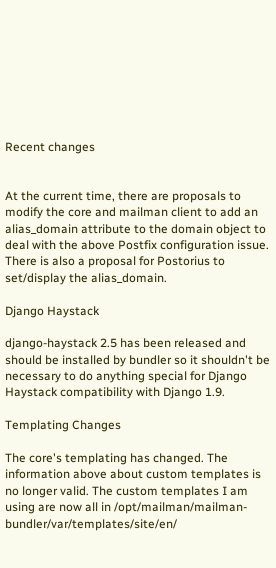Recent changes


At the current time, there are proposals to modify the core and mailman client to add an alias_domain attribute to the domain object to deal with the above Postfix configuration issue. There is also a proposal for Postorius to set/display the alias_domain.

Django Haystack

django-haystack 2.5 has been released and should be installed by bundler so it shouldn't be necessary to do anything special for Django Haystack compatibility with Django 1.9.

Templating Changes

The core's templating has changed. The information above about custom templates is no longer valid. The custom templates I am using are now all in /opt/mailman/mailman-bundler/var/templates/site/en/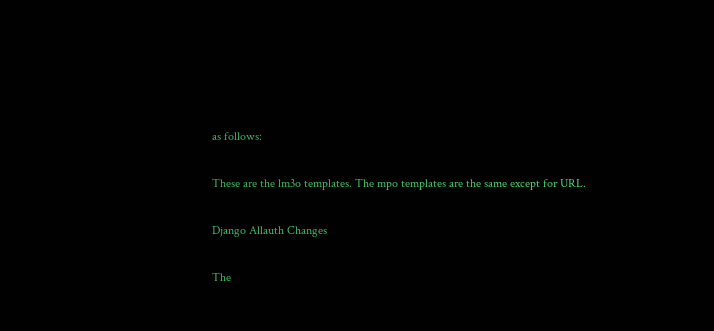as follows:

These are the lm3o templates. The mpo templates are the same except for URL.

Django Allauth Changes

The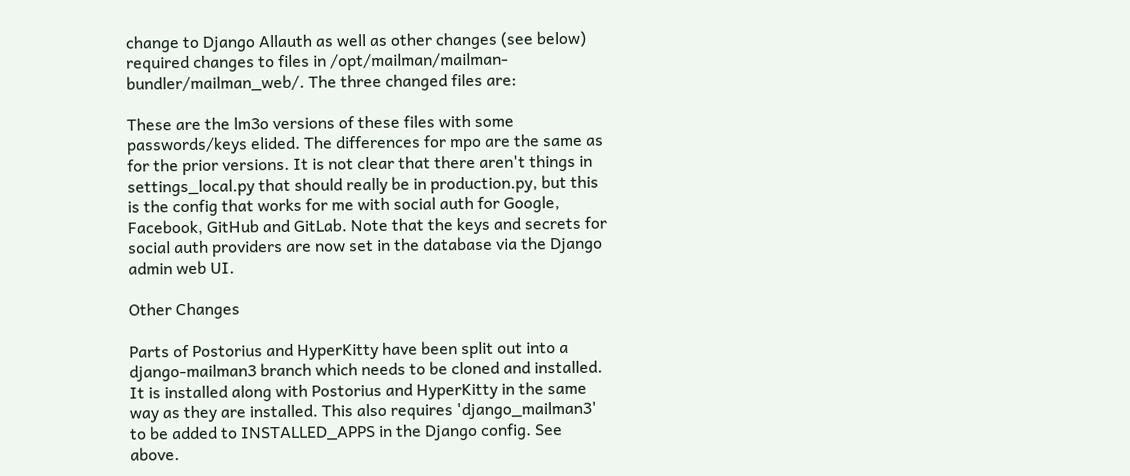change to Django Allauth as well as other changes (see below) required changes to files in /opt/mailman/mailman-bundler/mailman_web/. The three changed files are:

These are the lm3o versions of these files with some passwords/keys elided. The differences for mpo are the same as for the prior versions. It is not clear that there aren't things in settings_local.py that should really be in production.py, but this is the config that works for me with social auth for Google, Facebook, GitHub and GitLab. Note that the keys and secrets for social auth providers are now set in the database via the Django admin web UI.

Other Changes

Parts of Postorius and HyperKitty have been split out into a django-mailman3 branch which needs to be cloned and installed. It is installed along with Postorius and HyperKitty in the same way as they are installed. This also requires 'django_mailman3' to be added to INSTALLED_APPS in the Django config. See above.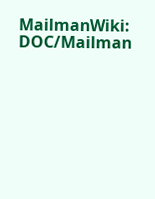MailmanWiki: DOC/Mailman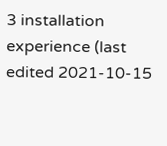3 installation experience (last edited 2021-10-15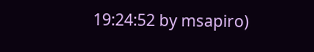19:24:52 by msapiro)